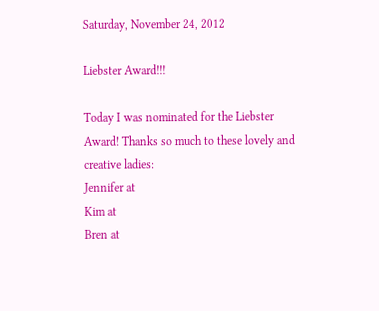Saturday, November 24, 2012

Liebster Award!!!

Today I was nominated for the Liebster Award! Thanks so much to these lovely and creative ladies:
Jennifer at
Kim at
Bren at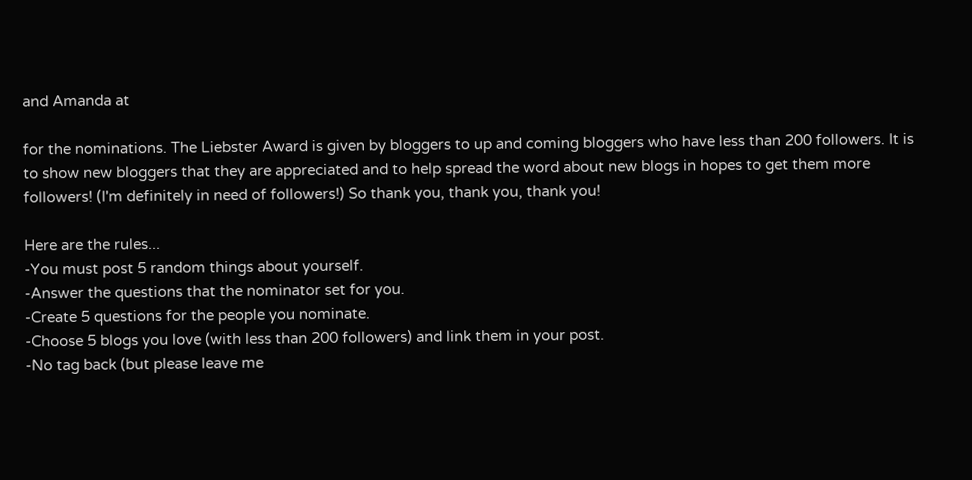and Amanda at

for the nominations. The Liebster Award is given by bloggers to up and coming bloggers who have less than 200 followers. It is to show new bloggers that they are appreciated and to help spread the word about new blogs in hopes to get them more followers! (I'm definitely in need of followers!) So thank you, thank you, thank you!

Here are the rules...
-You must post 5 random things about yourself.
-Answer the questions that the nominator set for you.
-Create 5 questions for the people you nominate.
-Choose 5 blogs you love (with less than 200 followers) and link them in your post.
-No tag back (but please leave me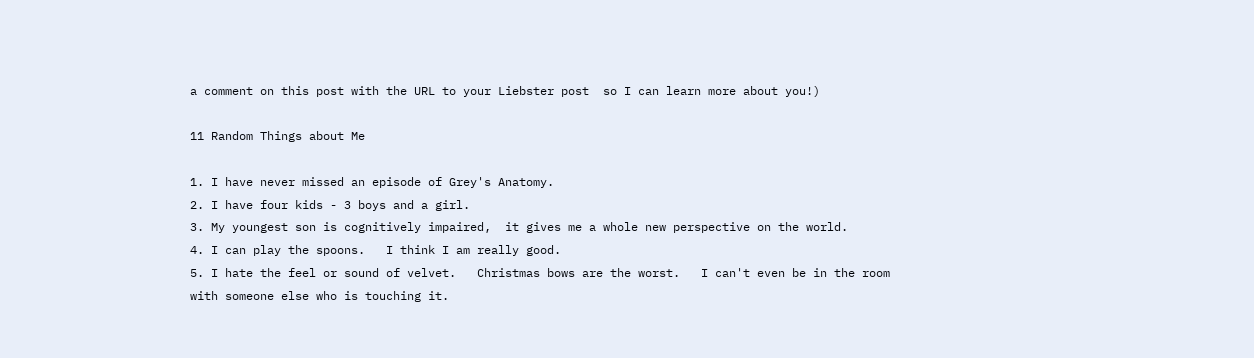a comment on this post with the URL to your Liebster post  so I can learn more about you!)

11 Random Things about Me

1. I have never missed an episode of Grey's Anatomy.
2. I have four kids - 3 boys and a girl.
3. My youngest son is cognitively impaired,  it gives me a whole new perspective on the world.
4. I can play the spoons.   I think I am really good.
5. I hate the feel or sound of velvet.   Christmas bows are the worst.   I can't even be in the room with someone else who is touching it.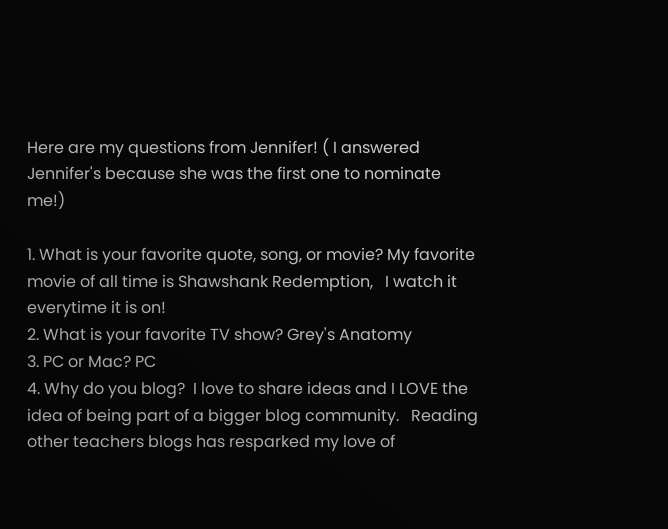Here are my questions from Jennifer! ( I answered Jennifer's because she was the first one to nominate me!)

1. What is your favorite quote, song, or movie? My favorite movie of all time is Shawshank Redemption,   I watch it everytime it is on!
2. What is your favorite TV show? Grey's Anatomy
3. PC or Mac? PC
4. Why do you blog?  I love to share ideas and I LOVE the idea of being part of a bigger blog community.   Reading other teachers blogs has resparked my love of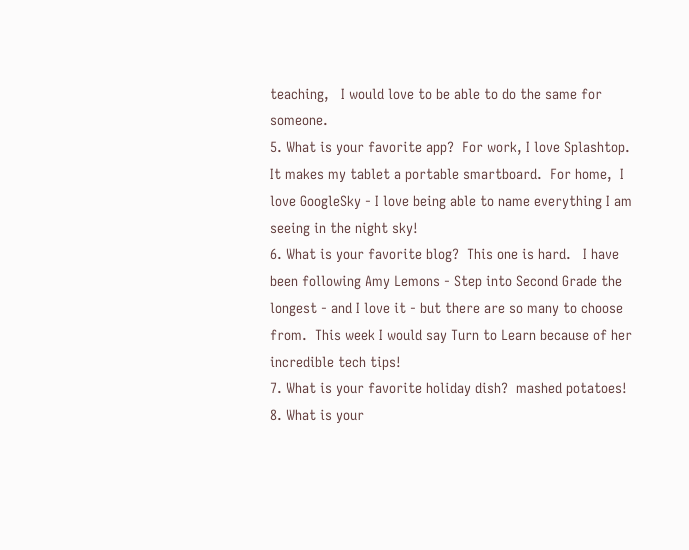teaching,   I would love to be able to do the same for someone.
5. What is your favorite app?  For work, I love Splashtop.   It makes my tablet a portable smartboard.  For home,  I love GoogleSky - I love being able to name everything I am seeing in the night sky!
6. What is your favorite blog?  This one is hard.   I have been following Amy Lemons - Step into Second Grade the longest - and I love it - but there are so many to choose from.  This week I would say Turn to Learn because of her incredible tech tips!
7. What is your favorite holiday dish?  mashed potatoes!
8. What is your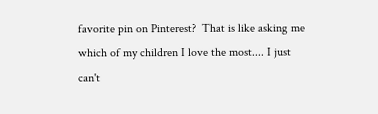favorite pin on Pinterest?  That is like asking me which of my children I love the most.... I just can't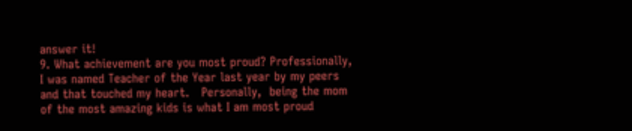answer it!
9. What achievement are you most proud? Professionally,  I was named Teacher of the Year last year by my peers and that touched my heart.   Personally,  being the mom of the most amazing kids is what I am most proud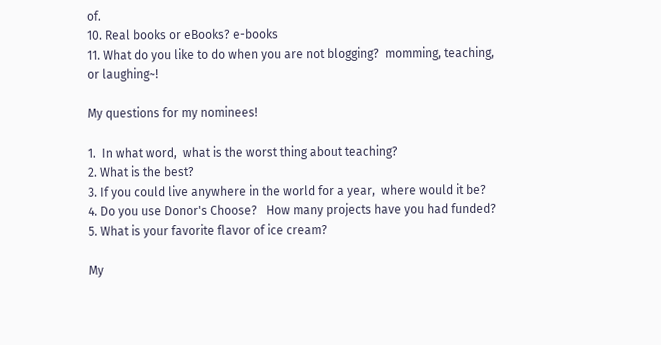of.
10. Real books or eBooks? e-books
11. What do you like to do when you are not blogging?  momming, teaching, or laughing~!

My questions for my nominees!

1.  In what word,  what is the worst thing about teaching?
2. What is the best?
3. If you could live anywhere in the world for a year,  where would it be?
4. Do you use Donor's Choose?   How many projects have you had funded?
5. What is your favorite flavor of ice cream?

My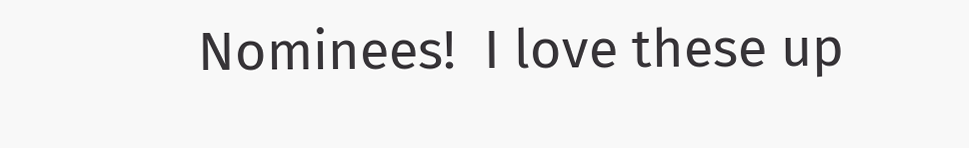Nominees!  I love these up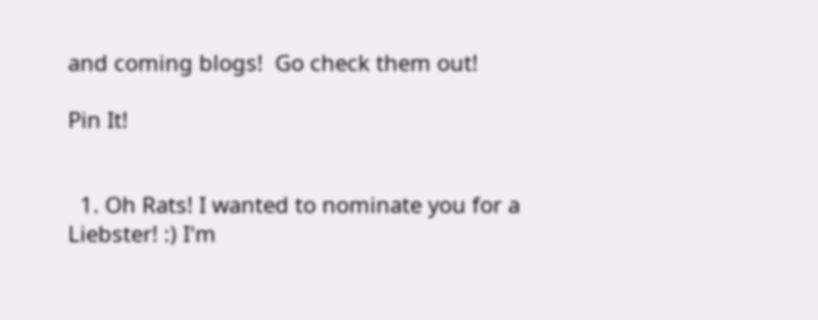and coming blogs!  Go check them out!

Pin It!


  1. Oh Rats! I wanted to nominate you for a Liebster! :) I'm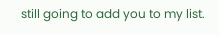still going to add you to my list.